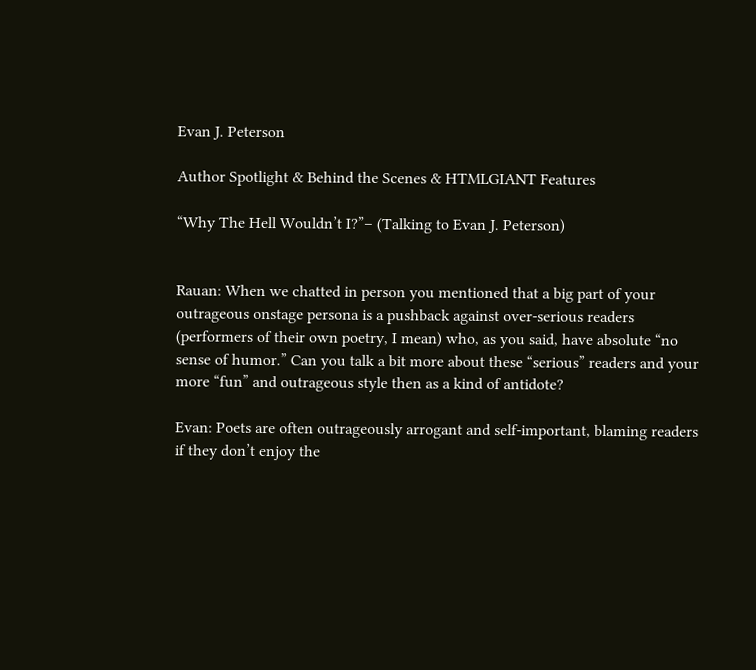Evan J. Peterson

Author Spotlight & Behind the Scenes & HTMLGIANT Features

“Why The Hell Wouldn’t I?”– (Talking to Evan J. Peterson)


Rauan: When we chatted in person you mentioned that a big part of your outrageous onstage persona is a pushback against over-serious readers (performers of their own poetry, I mean) who, as you said, have absolute “no sense of humor.” Can you talk a bit more about these “serious” readers and your more “fun” and outrageous style then as a kind of antidote?

Evan: Poets are often outrageously arrogant and self-important, blaming readers if they don’t enjoy the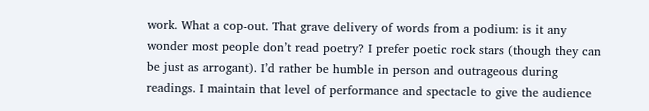work. What a cop-out. That grave delivery of words from a podium: is it any wonder most people don’t read poetry? I prefer poetic rock stars (though they can be just as arrogant). I’d rather be humble in person and outrageous during readings. I maintain that level of performance and spectacle to give the audience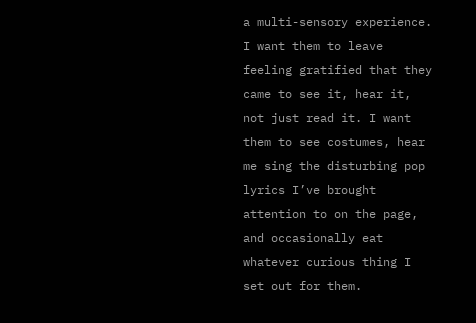a multi-sensory experience. I want them to leave feeling gratified that they came to see it, hear it, not just read it. I want them to see costumes, hear me sing the disturbing pop lyrics I’ve brought attention to on the page, and occasionally eat whatever curious thing I set out for them.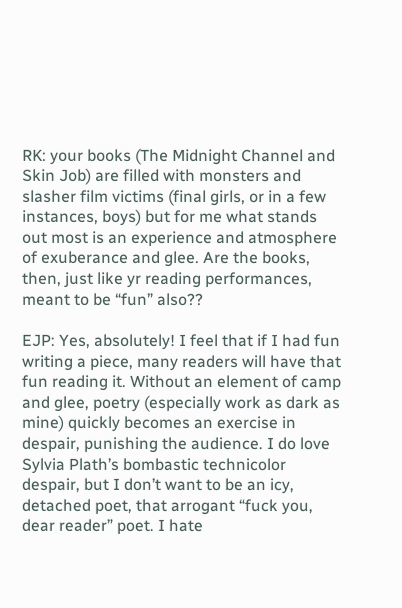RK: your books (The Midnight Channel and Skin Job) are filled with monsters and slasher film victims (final girls, or in a few instances, boys) but for me what stands out most is an experience and atmosphere of exuberance and glee. Are the books, then, just like yr reading performances, meant to be “fun” also??

EJP: Yes, absolutely! I feel that if I had fun writing a piece, many readers will have that fun reading it. Without an element of camp and glee, poetry (especially work as dark as mine) quickly becomes an exercise in despair, punishing the audience. I do love Sylvia Plath’s bombastic technicolor despair, but I don’t want to be an icy, detached poet, that arrogant “fuck you, dear reader” poet. I hate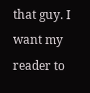that guy. I want my reader to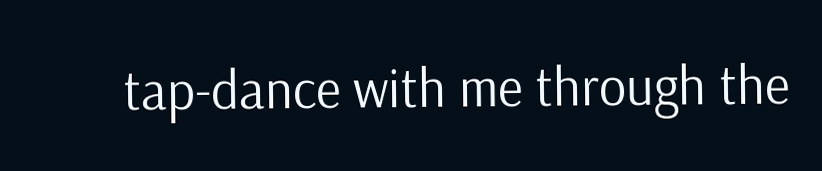tap-dance with me through the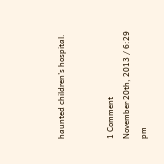haunted children’s hospital.


1 Comment
November 20th, 2013 / 6:29 pm